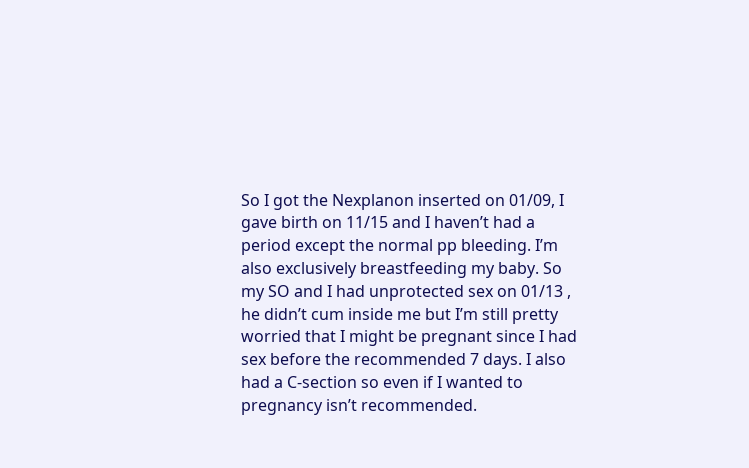So I got the Nexplanon inserted on 01/09, I gave birth on 11/15 and I haven’t had a period except the normal pp bleeding. I’m also exclusively breastfeeding my baby. So my SO and I had unprotected sex on 01/13 , he didn’t cum inside me but I’m still pretty worried that I might be pregnant since I had sex before the recommended 7 days. I also had a C-section so even if I wanted to pregnancy isn’t recommended.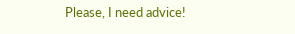Please, I need advice!